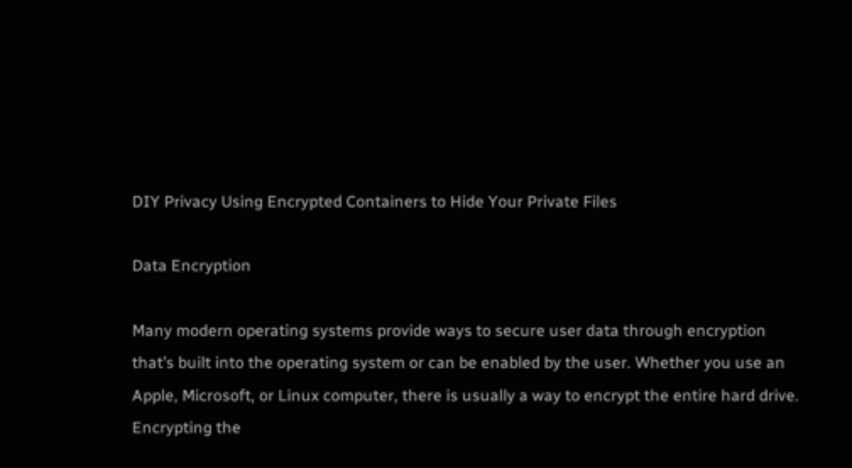DIY Privacy Using Encrypted Containers to Hide Your Private Files

Data Encryption

Many modern operating systems provide ways to secure user data through encryption that’s built into the operating system or can be enabled by the user. Whether you use an Apple, Microsoft, or Linux computer, there is usually a way to encrypt the entire hard drive. Encrypting the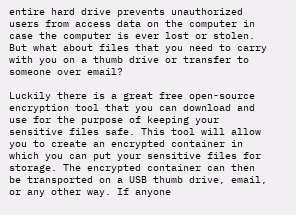entire hard drive prevents unauthorized users from access data on the computer in case the computer is ever lost or stolen. But what about files that you need to carry with you on a thumb drive or transfer to someone over email?

Luckily there is a great free open-source encryption tool that you can download and use for the purpose of keeping your sensitive files safe. This tool will allow you to create an encrypted container in which you can put your sensitive files for storage. The encrypted container can then be transported on a USB thumb drive, email, or any other way. If anyone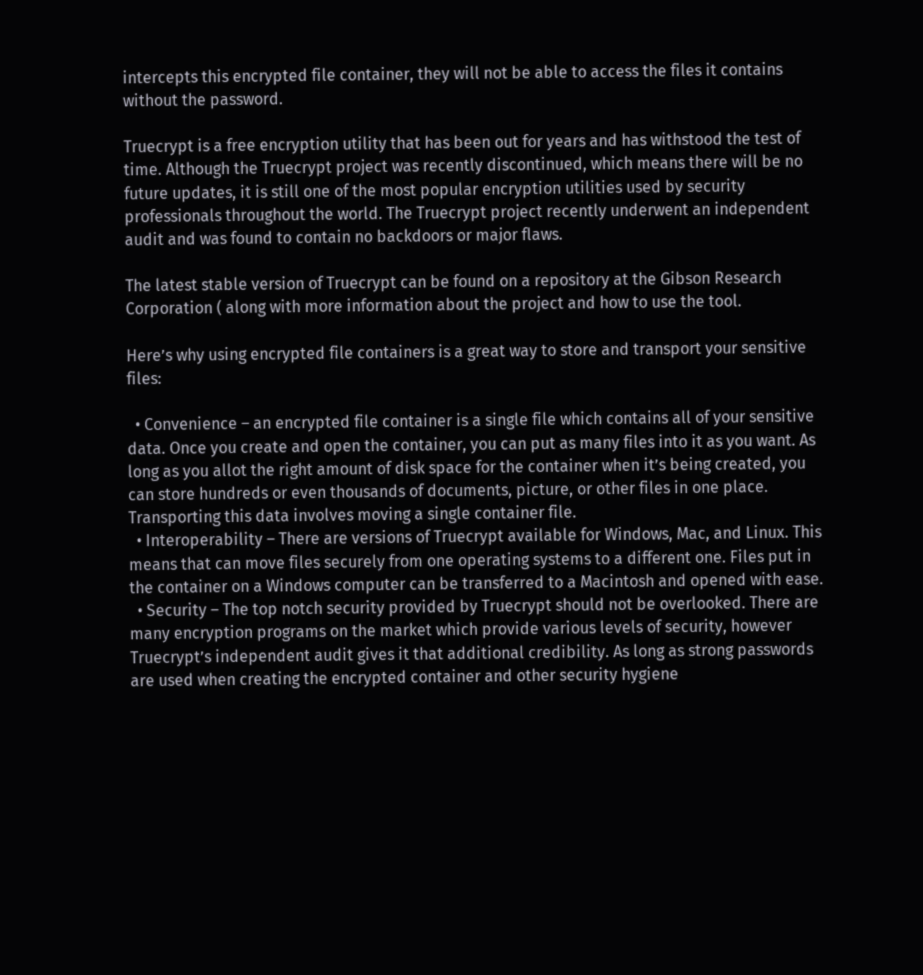intercepts this encrypted file container, they will not be able to access the files it contains without the password.

Truecrypt is a free encryption utility that has been out for years and has withstood the test of time. Although the Truecrypt project was recently discontinued, which means there will be no future updates, it is still one of the most popular encryption utilities used by security professionals throughout the world. The Truecrypt project recently underwent an independent audit and was found to contain no backdoors or major flaws.

The latest stable version of Truecrypt can be found on a repository at the Gibson Research Corporation ( along with more information about the project and how to use the tool.

Here’s why using encrypted file containers is a great way to store and transport your sensitive files:

  • Convenience – an encrypted file container is a single file which contains all of your sensitive data. Once you create and open the container, you can put as many files into it as you want. As long as you allot the right amount of disk space for the container when it’s being created, you can store hundreds or even thousands of documents, picture, or other files in one place. Transporting this data involves moving a single container file.
  • Interoperability – There are versions of Truecrypt available for Windows, Mac, and Linux. This means that can move files securely from one operating systems to a different one. Files put in the container on a Windows computer can be transferred to a Macintosh and opened with ease.
  • Security – The top notch security provided by Truecrypt should not be overlooked. There are many encryption programs on the market which provide various levels of security, however Truecrypt’s independent audit gives it that additional credibility. As long as strong passwords are used when creating the encrypted container and other security hygiene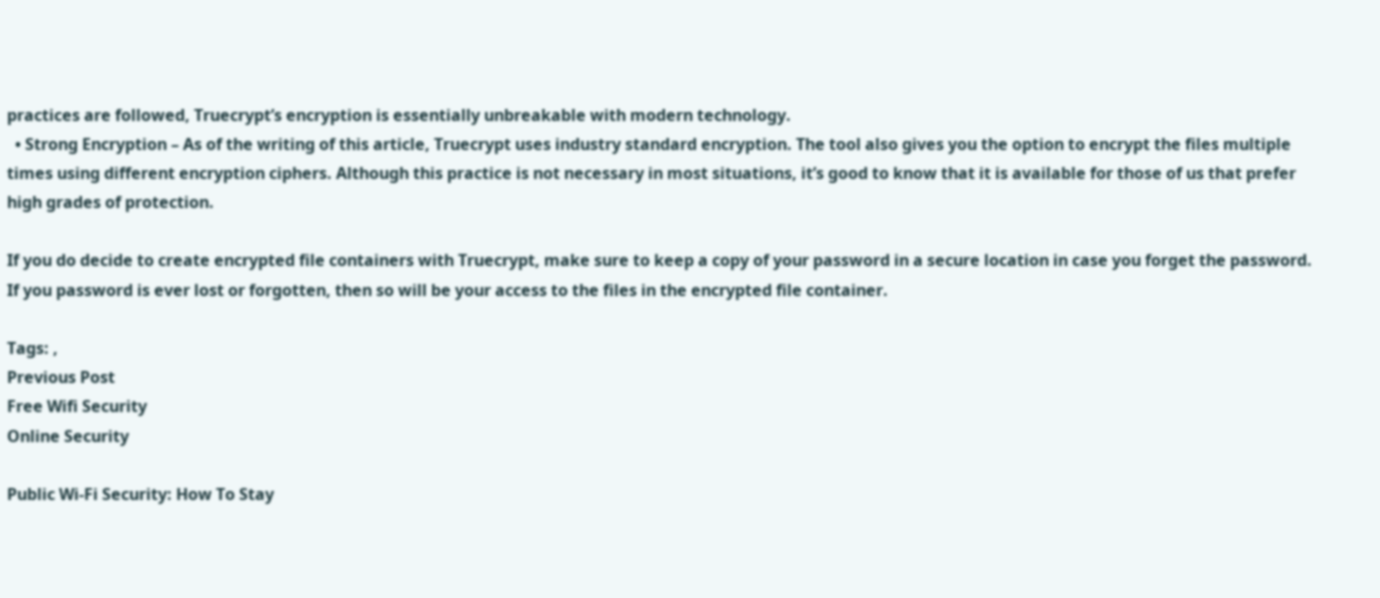practices are followed, Truecrypt’s encryption is essentially unbreakable with modern technology.
  • Strong Encryption – As of the writing of this article, Truecrypt uses industry standard encryption. The tool also gives you the option to encrypt the files multiple times using different encryption ciphers. Although this practice is not necessary in most situations, it’s good to know that it is available for those of us that prefer high grades of protection.

If you do decide to create encrypted file containers with Truecrypt, make sure to keep a copy of your password in a secure location in case you forget the password. If you password is ever lost or forgotten, then so will be your access to the files in the encrypted file container.

Tags: ,
Previous Post
Free Wifi Security
Online Security

Public Wi-Fi Security: How To Stay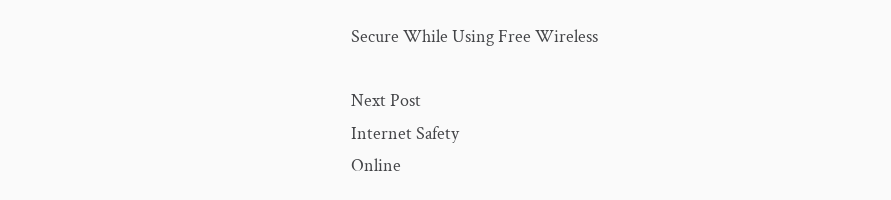Secure While Using Free Wireless

Next Post
Internet Safety
Online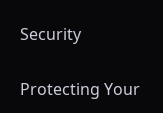Security

Protecting Your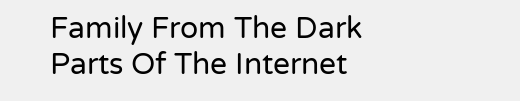Family From The Dark Parts Of The Internet